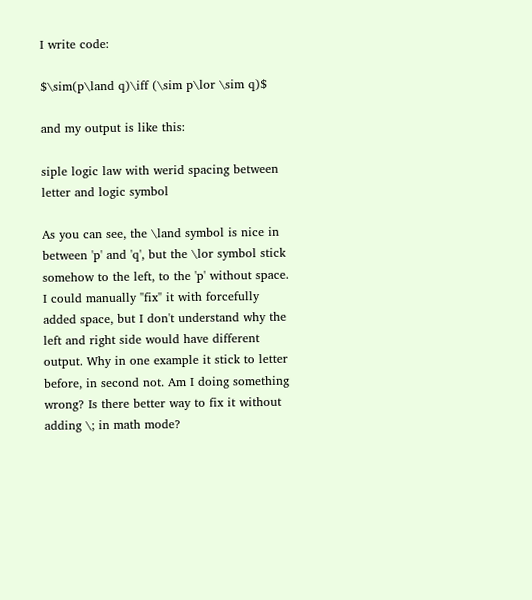I write code:

$\sim(p\land q)\iff (\sim p\lor \sim q)$

and my output is like this:

siple logic law with werid spacing between letter and logic symbol

As you can see, the \land symbol is nice in between 'p' and 'q', but the \lor symbol stick somehow to the left, to the 'p' without space. I could manually "fix" it with forcefully added space, but I don't understand why the left and right side would have different output. Why in one example it stick to letter before, in second not. Am I doing something wrong? Is there better way to fix it without adding \; in math mode?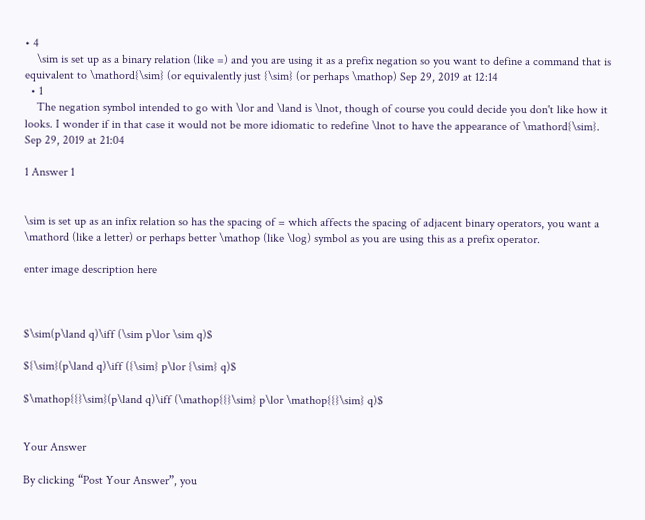• 4
    \sim is set up as a binary relation (like =) and you are using it as a prefix negation so you want to define a command that is equivalent to \mathord{\sim} (or equivalently just {\sim} (or perhaps \mathop) Sep 29, 2019 at 12:14
  • 1
    The negation symbol intended to go with \lor and \land is \lnot, though of course you could decide you don't like how it looks. I wonder if in that case it would not be more idiomatic to redefine \lnot to have the appearance of \mathord{\sim}. Sep 29, 2019 at 21:04

1 Answer 1


\sim is set up as an infix relation so has the spacing of = which affects the spacing of adjacent binary operators, you want a \mathord (like a letter) or perhaps better \mathop (like \log) symbol as you are using this as a prefix operator.

enter image description here



$\sim(p\land q)\iff (\sim p\lor \sim q)$

${\sim}(p\land q)\iff ({\sim} p\lor {\sim} q)$

$\mathop{{}\sim}(p\land q)\iff (\mathop{{}\sim} p\lor \mathop{{}\sim} q)$


Your Answer

By clicking “Post Your Answer”, you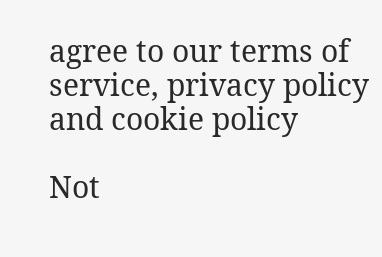agree to our terms of service, privacy policy and cookie policy

Not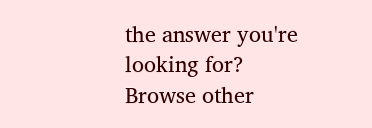the answer you're looking for? Browse other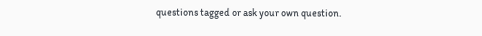questions tagged or ask your own question.